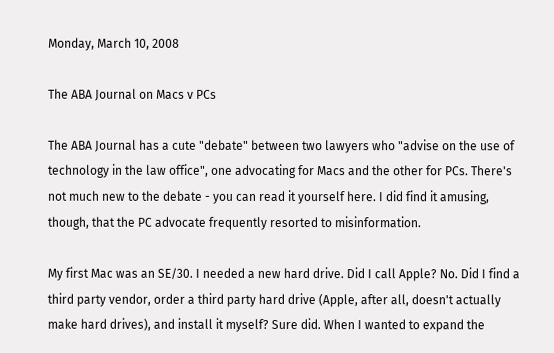Monday, March 10, 2008

The ABA Journal on Macs v PCs

The ABA Journal has a cute "debate" between two lawyers who "advise on the use of technology in the law office", one advocating for Macs and the other for PCs. There's not much new to the debate - you can read it yourself here. I did find it amusing, though, that the PC advocate frequently resorted to misinformation.

My first Mac was an SE/30. I needed a new hard drive. Did I call Apple? No. Did I find a third party vendor, order a third party hard drive (Apple, after all, doesn't actually make hard drives), and install it myself? Sure did. When I wanted to expand the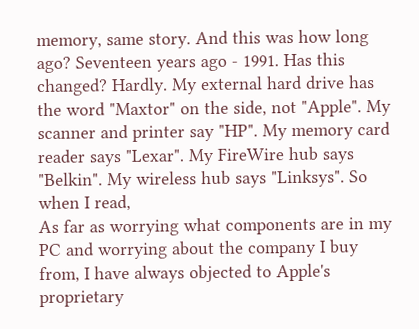memory, same story. And this was how long ago? Seventeen years ago - 1991. Has this changed? Hardly. My external hard drive has the word "Maxtor" on the side, not "Apple". My scanner and printer say "HP". My memory card reader says "Lexar". My FireWire hub says "Belkin". My wireless hub says "Linksys". So when I read,
As far as worrying what components are in my PC and worrying about the company I buy from, I have always objected to Apple's proprietary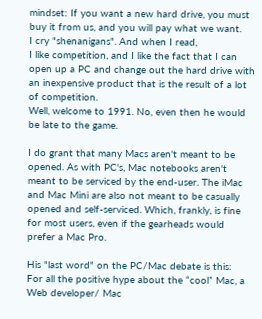mindset: If you want a new hard drive, you must buy it from us, and you will pay what we want.
I cry "shenanigans". And when I read,
I like competition, and I like the fact that I can open up a PC and change out the hard drive with an inexpensive product that is the result of a lot of competition.
Well, welcome to 1991. No, even then he would be late to the game.

I do grant that many Macs aren't meant to be opened. As with PC's, Mac notebooks aren't meant to be serviced by the end-user. The iMac and Mac Mini are also not meant to be casually opened and self-serviced. Which, frankly, is fine for most users, even if the gearheads would prefer a Mac Pro.

His "last word" on the PC/Mac debate is this:
For all the positive hype about the “cool” Mac, a Web developer/ Mac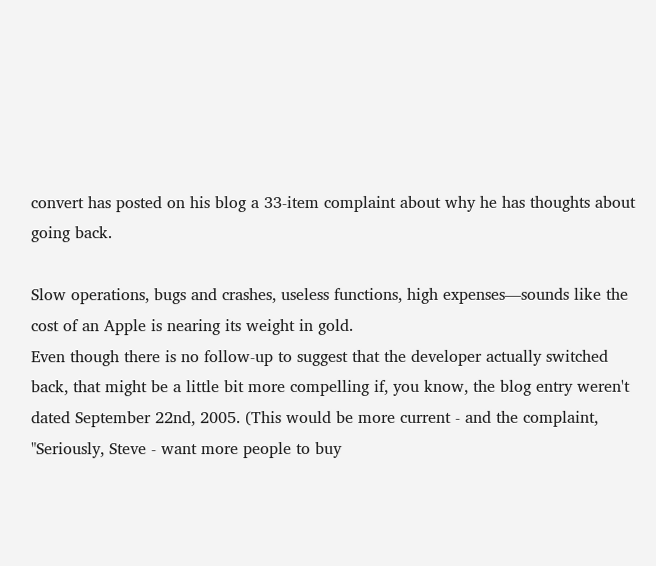convert has posted on his blog a 33-item complaint about why he has thoughts about going back.

Slow operations, bugs and crashes, useless functions, high expenses—sounds like the cost of an Apple is nearing its weight in gold.
Even though there is no follow-up to suggest that the developer actually switched back, that might be a little bit more compelling if, you know, the blog entry weren't dated September 22nd, 2005. (This would be more current - and the complaint, "Seriously, Steve - want more people to buy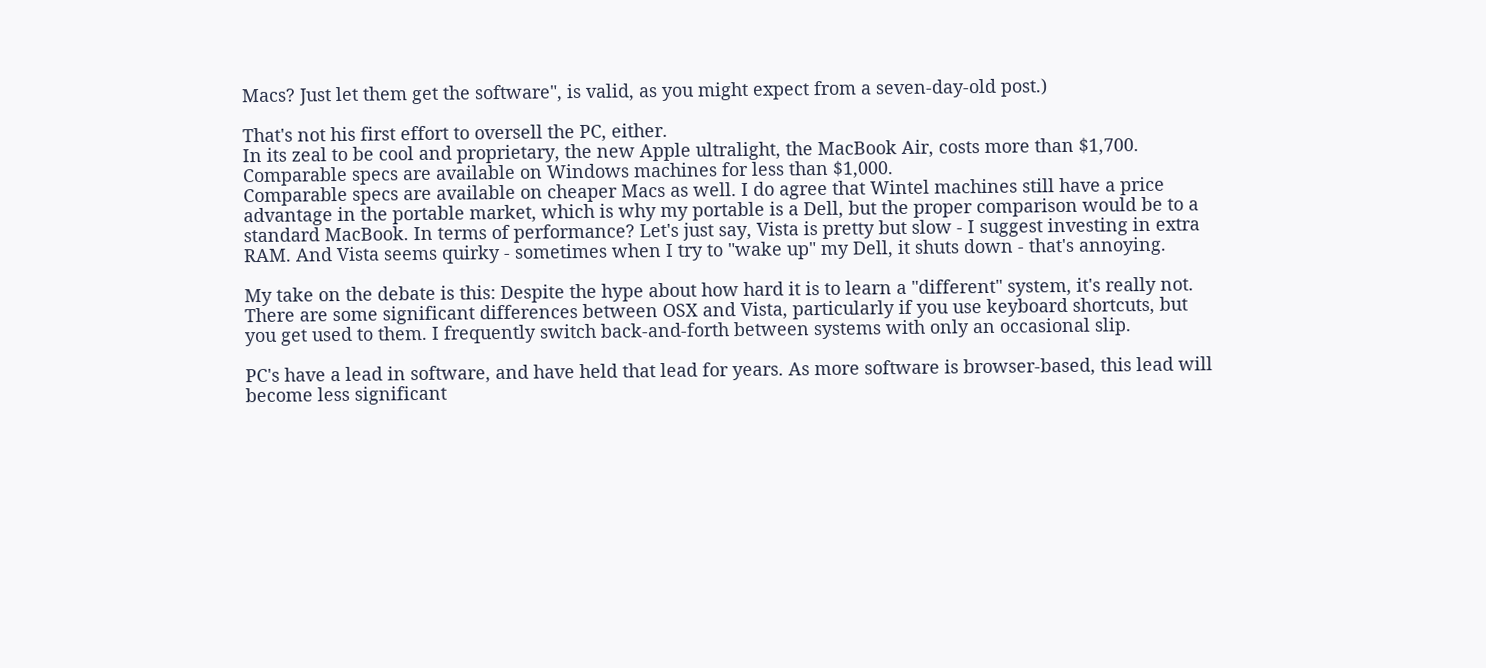Macs? Just let them get the software", is valid, as you might expect from a seven-day-old post.)

That's not his first effort to oversell the PC, either.
In its zeal to be cool and proprietary, the new Apple ultralight, the MacBook Air, costs more than $1,700. Comparable specs are available on Windows machines for less than $1,000.
Comparable specs are available on cheaper Macs as well. I do agree that Wintel machines still have a price advantage in the portable market, which is why my portable is a Dell, but the proper comparison would be to a standard MacBook. In terms of performance? Let's just say, Vista is pretty but slow - I suggest investing in extra RAM. And Vista seems quirky - sometimes when I try to "wake up" my Dell, it shuts down - that's annoying.

My take on the debate is this: Despite the hype about how hard it is to learn a "different" system, it's really not. There are some significant differences between OSX and Vista, particularly if you use keyboard shortcuts, but you get used to them. I frequently switch back-and-forth between systems with only an occasional slip.

PC's have a lead in software, and have held that lead for years. As more software is browser-based, this lead will become less significant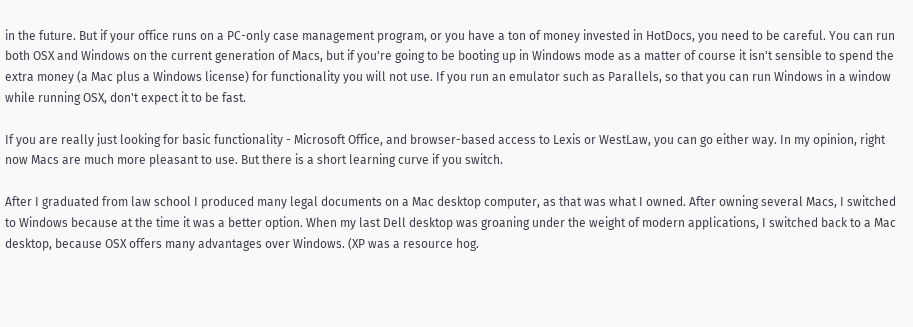in the future. But if your office runs on a PC-only case management program, or you have a ton of money invested in HotDocs, you need to be careful. You can run both OSX and Windows on the current generation of Macs, but if you're going to be booting up in Windows mode as a matter of course it isn't sensible to spend the extra money (a Mac plus a Windows license) for functionality you will not use. If you run an emulator such as Parallels, so that you can run Windows in a window while running OSX, don't expect it to be fast.

If you are really just looking for basic functionality - Microsoft Office, and browser-based access to Lexis or WestLaw, you can go either way. In my opinion, right now Macs are much more pleasant to use. But there is a short learning curve if you switch.

After I graduated from law school I produced many legal documents on a Mac desktop computer, as that was what I owned. After owning several Macs, I switched to Windows because at the time it was a better option. When my last Dell desktop was groaning under the weight of modern applications, I switched back to a Mac desktop, because OSX offers many advantages over Windows. (XP was a resource hog.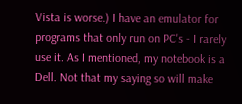Vista is worse.) I have an emulator for programs that only run on PC's - I rarely use it. As I mentioned, my notebook is a Dell. Not that my saying so will make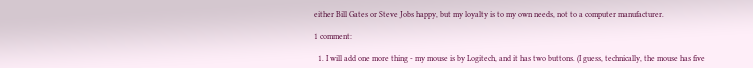either Bill Gates or Steve Jobs happy, but my loyalty is to my own needs, not to a computer manufacturer.

1 comment:

  1. I will add one more thing - my mouse is by Logitech, and it has two buttons. (I guess, technically, the mouse has five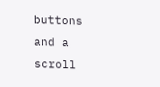buttons and a scroll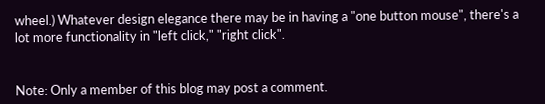wheel.) Whatever design elegance there may be in having a "one button mouse", there's a lot more functionality in "left click," "right click".


Note: Only a member of this blog may post a comment.